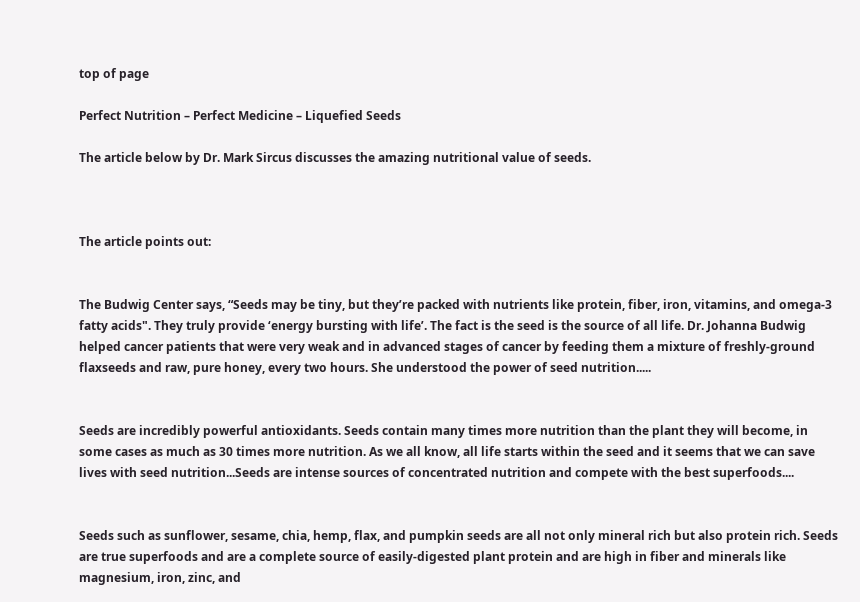top of page

Perfect Nutrition – Perfect Medicine – Liquefied Seeds

The article below by Dr. Mark Sircus discusses the amazing nutritional value of seeds.



The article points out:


The Budwig Center says, “Seeds may be tiny, but they’re packed with nutrients like protein, fiber, iron, vitamins, and omega-3 fatty acids". They truly provide ‘energy bursting with life’. The fact is the seed is the source of all life. Dr. Johanna Budwig helped cancer patients that were very weak and in advanced stages of cancer by feeding them a mixture of freshly-ground flaxseeds and raw, pure honey, every two hours. She understood the power of seed nutrition.....


Seeds are incredibly powerful antioxidants. Seeds contain many times more nutrition than the plant they will become, in some cases as much as 30 times more nutrition. As we all know, all life starts within the seed and it seems that we can save lives with seed nutrition...Seeds are intense sources of concentrated nutrition and compete with the best superfoods....


Seeds such as sunflower, sesame, chia, hemp, flax, and pumpkin seeds are all not only mineral rich but also protein rich. Seeds are true superfoods and are a complete source of easily-digested plant protein and are high in fiber and minerals like magnesium, iron, zinc, and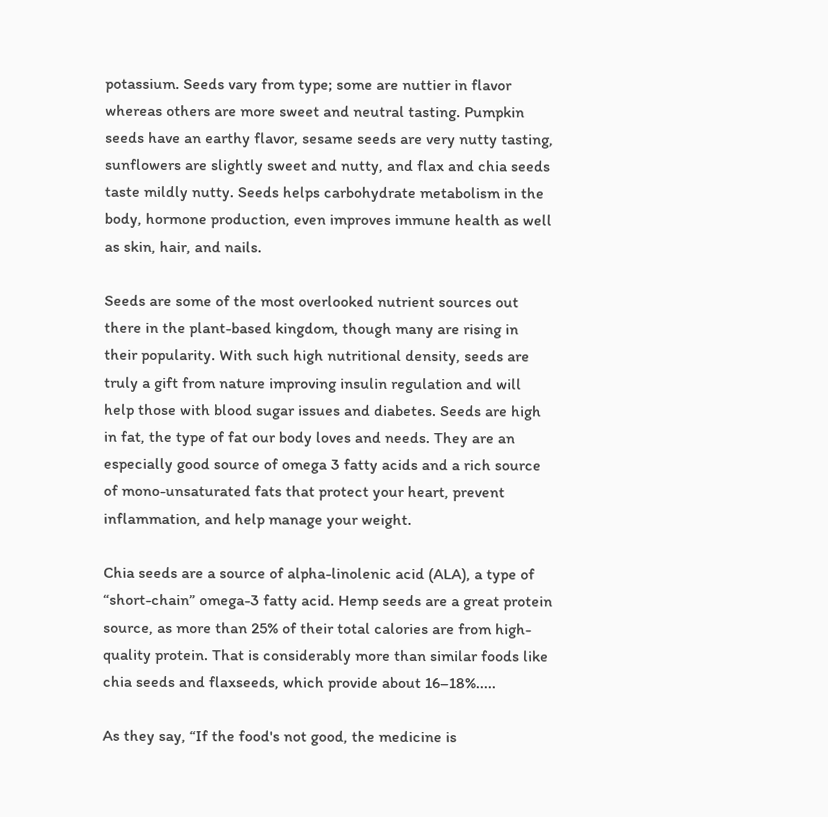potassium. Seeds vary from type; some are nuttier in flavor whereas others are more sweet and neutral tasting. Pumpkin seeds have an earthy flavor, sesame seeds are very nutty tasting, sunflowers are slightly sweet and nutty, and flax and chia seeds taste mildly nutty. Seeds helps carbohydrate metabolism in the body, hormone production, even improves immune health as well as skin, hair, and nails.

Seeds are some of the most overlooked nutrient sources out there in the plant-based kingdom, though many are rising in their popularity. With such high nutritional density, seeds are truly a gift from nature improving insulin regulation and will help those with blood sugar issues and diabetes. Seeds are high in fat, the type of fat our body loves and needs. They are an especially good source of omega 3 fatty acids and a rich source of mono-unsaturated fats that protect your heart, prevent inflammation, and help manage your weight.

Chia seeds are a source of alpha-linolenic acid (ALA), a type of “short-chain” omega-3 fatty acid. Hemp seeds are a great protein source, as more than 25% of their total calories are from high-quality protein. That is considerably more than similar foods like chia seeds and flaxseeds, which provide about 16–18%.....

As they say, “If the food's not good, the medicine is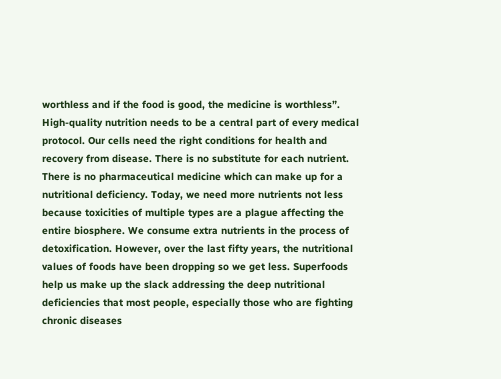worthless and if the food is good, the medicine is worthless”. High-quality nutrition needs to be a central part of every medical protocol. Our cells need the right conditions for health and recovery from disease. There is no substitute for each nutrient. There is no pharmaceutical medicine which can make up for a nutritional deficiency. Today, we need more nutrients not less because toxicities of multiple types are a plague affecting the entire biosphere. We consume extra nutrients in the process of detoxification. However, over the last fifty years, the nutritional values of foods have been dropping so we get less. Superfoods help us make up the slack addressing the deep nutritional deficiencies that most people, especially those who are fighting chronic diseases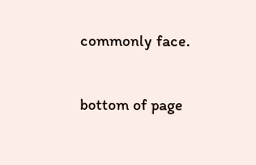commonly face.

bottom of page